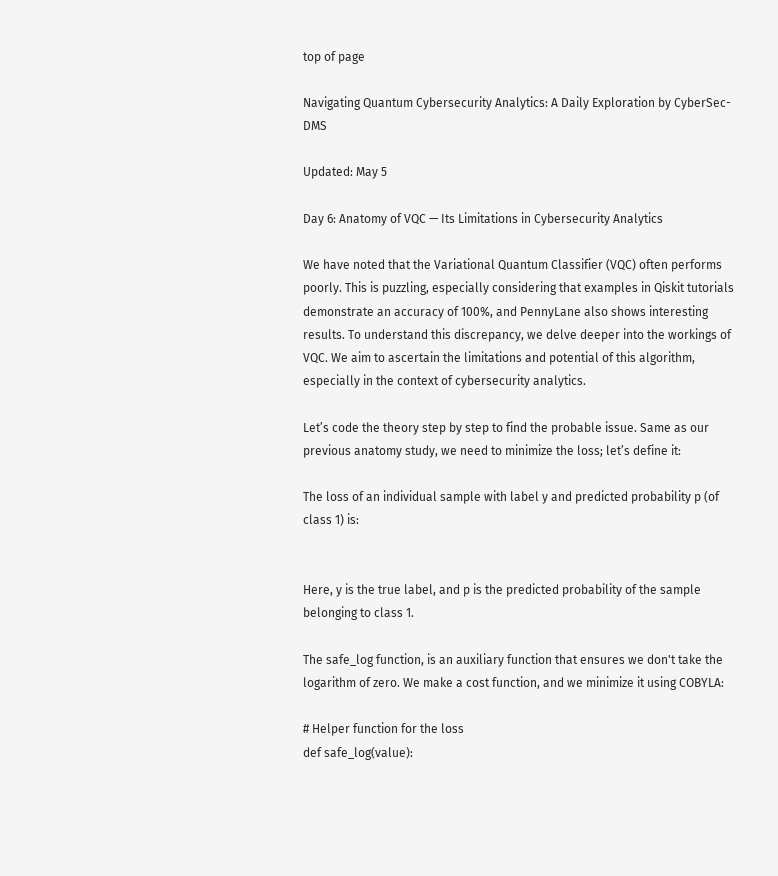top of page

Navigating Quantum Cybersecurity Analytics: A Daily Exploration by CyberSec-DMS

Updated: May 5

Day 6: Anatomy of VQC — Its Limitations in Cybersecurity Analytics

We have noted that the Variational Quantum Classifier (VQC) often performs poorly. This is puzzling, especially considering that examples in Qiskit tutorials demonstrate an accuracy of 100%, and PennyLane also shows interesting results. To understand this discrepancy, we delve deeper into the workings of VQC. We aim to ascertain the limitations and potential of this algorithm, especially in the context of cybersecurity analytics.

Let’s code the theory step by step to find the probable issue. Same as our previous anatomy study, we need to minimize the loss; let’s define it:

The loss of an individual sample with label y and predicted probability p (of class 1) is:


Here, y is the true label, and p is the predicted probability of the sample belonging to class 1.

The safe_log function, is an auxiliary function that ensures we don't take the logarithm of zero. We make a cost function, and we minimize it using COBYLA:

# Helper function for the loss
def safe_log(value):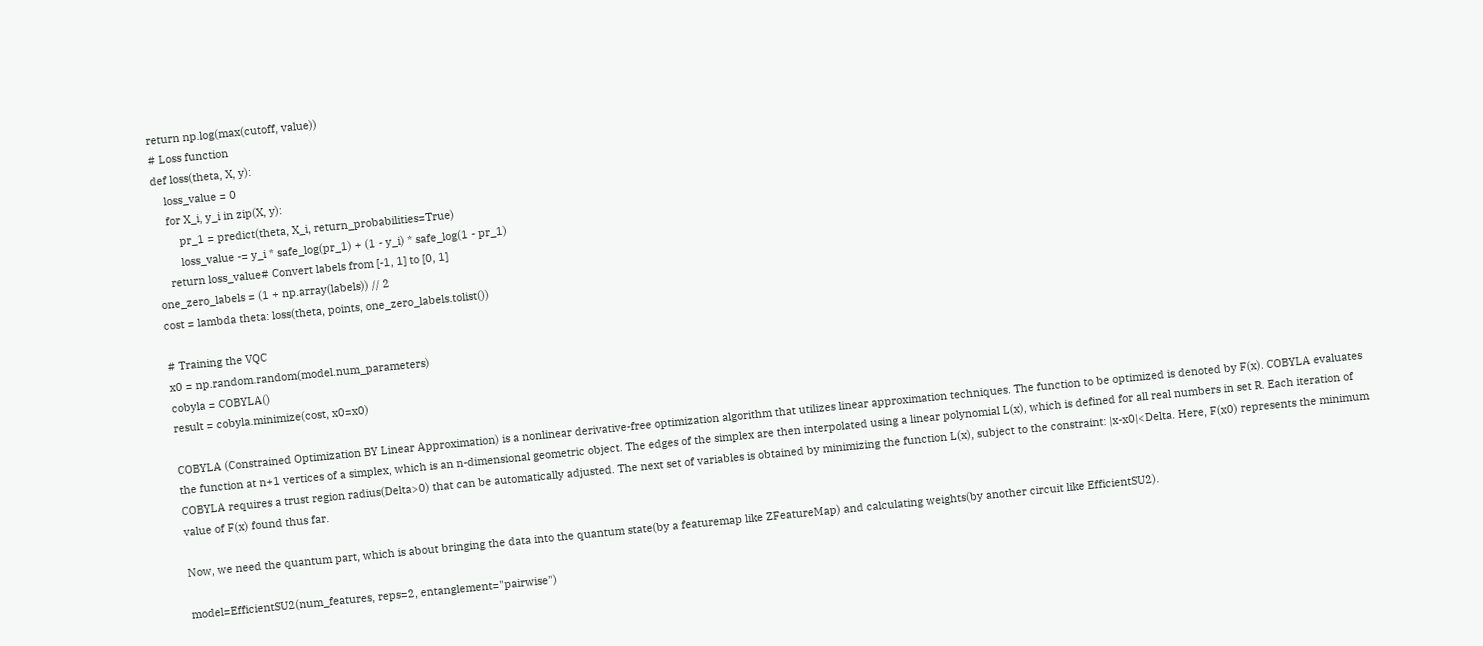return np.log(max(cutoff, value))
# Loss function
def loss(theta, X, y):
    loss_value = 0
    for X_i, y_i in zip(X, y):
        pr_1 = predict(theta, X_i, return_probabilities=True)
        loss_value -= y_i * safe_log(pr_1) + (1 - y_i) * safe_log(1 - pr_1)
    return loss_value# Convert labels from [-1, 1] to [0, 1]
one_zero_labels = (1 + np.array(labels)) // 2
cost = lambda theta: loss(theta, points, one_zero_labels.tolist())

# Training the VQC
x0 = np.random.random(model.num_parameters)
cobyla = COBYLA()
result = cobyla.minimize(cost, x0=x0)

COBYLA (Constrained Optimization BY Linear Approximation) is a nonlinear derivative-free optimization algorithm that utilizes linear approximation techniques. The function to be optimized is denoted by F(x). COBYLA evaluates the function at n+1 vertices of a simplex, which is an n-dimensional geometric object. The edges of the simplex are then interpolated using a linear polynomial L(x), which is defined for all real numbers in set R. Each iteration of COBYLA requires a trust region radius(Delta>0) that can be automatically adjusted. The next set of variables is obtained by minimizing the function L(x), subject to the constraint: |x-x0|<Delta. Here, F(x0) represents the minimum value of F(x) found thus far.

Now, we need the quantum part, which is about bringing the data into the quantum state(by a featuremap like ZFeatureMap) and calculating weights(by another circuit like EfficientSU2).

model=EfficientSU2(num_features, reps=2, entanglement="pairwise")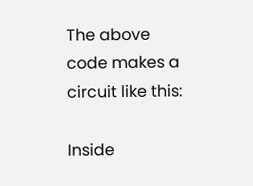The above code makes a circuit like this:

Inside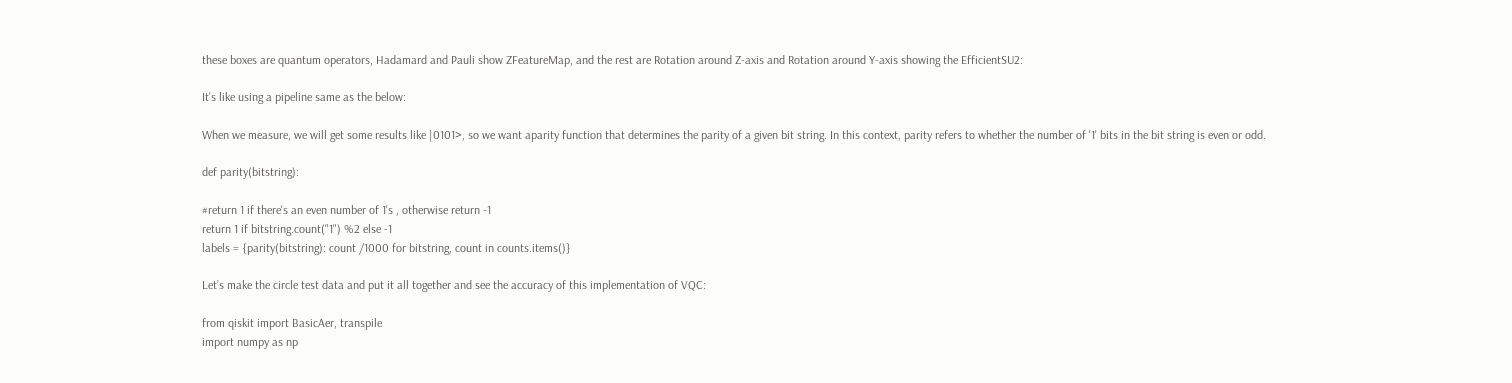these boxes are quantum operators, Hadamard and Pauli show ZFeatureMap, and the rest are Rotation around Z-axis and Rotation around Y-axis showing the EfficientSU2:

It’s like using a pipeline same as the below:

When we measure, we will get some results like |0101>, so we want aparity function that determines the parity of a given bit string. In this context, parity refers to whether the number of '1' bits in the bit string is even or odd.

def parity(bitstring):

#return 1 if there's an even number of 1's , otherwise return -1
return 1 if bitstring.count("1") %2 else -1
labels = {parity(bitstring): count /1000 for bitstring, count in counts.items()}

Let’s make the circle test data and put it all together and see the accuracy of this implementation of VQC:

from qiskit import BasicAer, transpile
import numpy as np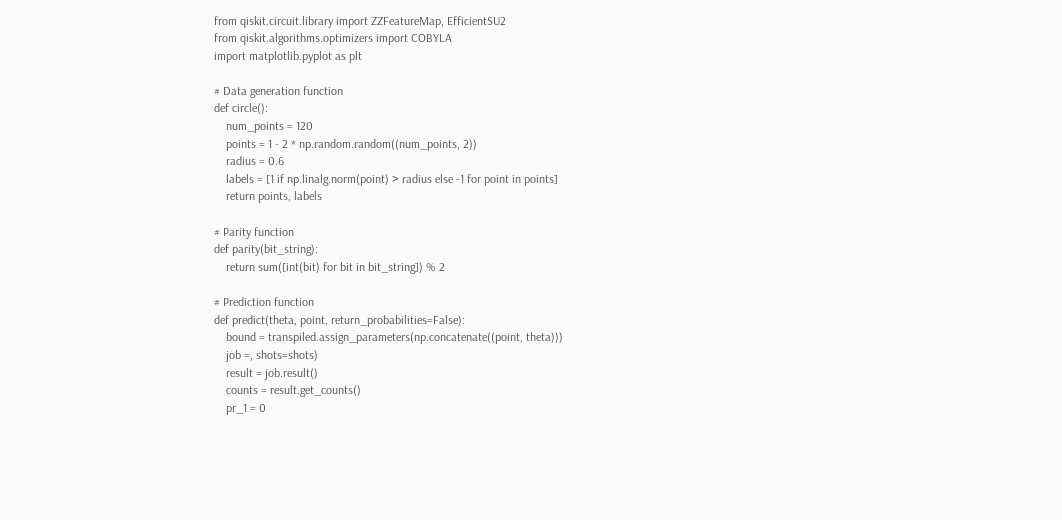from qiskit.circuit.library import ZZFeatureMap, EfficientSU2
from qiskit.algorithms.optimizers import COBYLA
import matplotlib.pyplot as plt

# Data generation function
def circle():
    num_points = 120
    points = 1 - 2 * np.random.random((num_points, 2))
    radius = 0.6
    labels = [1 if np.linalg.norm(point) > radius else -1 for point in points]
    return points, labels

# Parity function
def parity(bit_string):
    return sum([int(bit) for bit in bit_string]) % 2

# Prediction function
def predict(theta, point, return_probabilities=False):
    bound = transpiled.assign_parameters(np.concatenate((point, theta)))
    job =, shots=shots)
    result = job.result()
    counts = result.get_counts()
    pr_1 = 0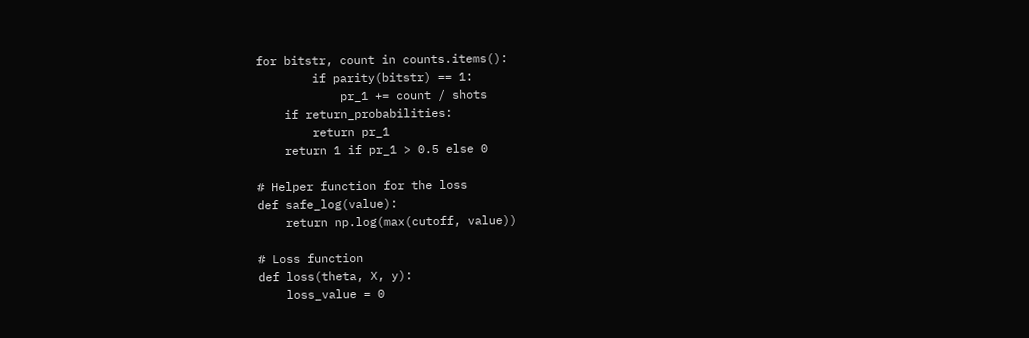for bitstr, count in counts.items():
        if parity(bitstr) == 1:
            pr_1 += count / shots
    if return_probabilities:
        return pr_1
    return 1 if pr_1 > 0.5 else 0

# Helper function for the loss
def safe_log(value):
    return np.log(max(cutoff, value))

# Loss function
def loss(theta, X, y):
    loss_value = 0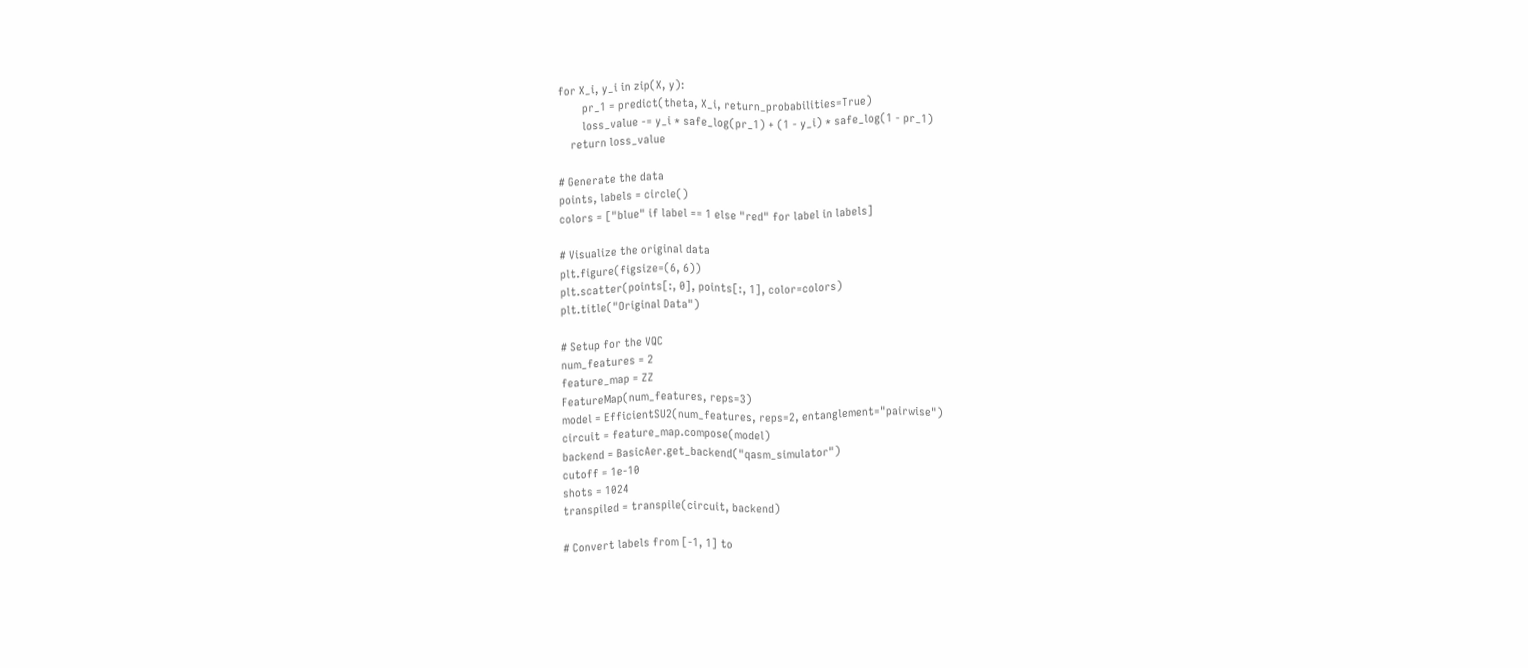for X_i, y_i in zip(X, y):
        pr_1 = predict(theta, X_i, return_probabilities=True)
        loss_value -= y_i * safe_log(pr_1) + (1 - y_i) * safe_log(1 - pr_1)
    return loss_value

# Generate the data
points, labels = circle()
colors = ["blue" if label == 1 else "red" for label in labels]

# Visualize the original data
plt.figure(figsize=(6, 6))
plt.scatter(points[:, 0], points[:, 1], color=colors)
plt.title("Original Data")

# Setup for the VQC
num_features = 2
feature_map = ZZ
FeatureMap(num_features, reps=3)
model = EfficientSU2(num_features, reps=2, entanglement="pairwise")
circuit = feature_map.compose(model)
backend = BasicAer.get_backend("qasm_simulator")
cutoff = 1e-10
shots = 1024
transpiled = transpile(circuit, backend)

# Convert labels from [-1, 1] to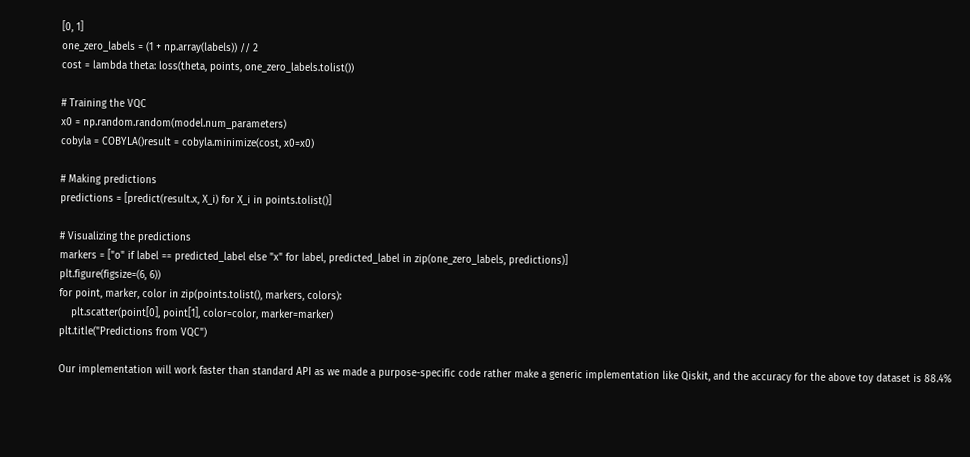[0, 1]
one_zero_labels = (1 + np.array(labels)) // 2
cost = lambda theta: loss(theta, points, one_zero_labels.tolist())

# Training the VQC
x0 = np.random.random(model.num_parameters)
cobyla = COBYLA()result = cobyla.minimize(cost, x0=x0)

# Making predictions
predictions = [predict(result.x, X_i) for X_i in points.tolist()]

# Visualizing the predictions
markers = ["o" if label == predicted_label else "x" for label, predicted_label in zip(one_zero_labels, predictions)]
plt.figure(figsize=(6, 6))
for point, marker, color in zip(points.tolist(), markers, colors):
    plt.scatter(point[0], point[1], color=color, marker=marker)
plt.title("Predictions from VQC")

Our implementation will work faster than standard API as we made a purpose-specific code rather make a generic implementation like Qiskit, and the accuracy for the above toy dataset is 88.4%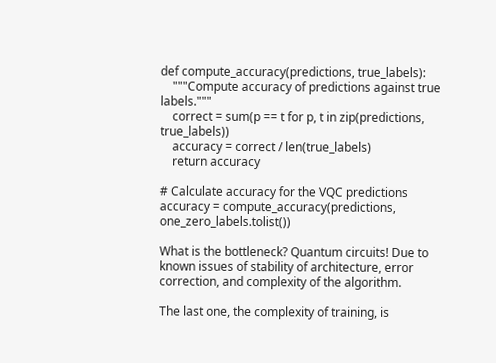def compute_accuracy(predictions, true_labels):
    """Compute accuracy of predictions against true labels."""
    correct = sum(p == t for p, t in zip(predictions, true_labels))
    accuracy = correct / len(true_labels)
    return accuracy

# Calculate accuracy for the VQC predictions
accuracy = compute_accuracy(predictions, one_zero_labels.tolist())

What is the bottleneck? Quantum circuits! Due to known issues of stability of architecture, error correction, and complexity of the algorithm.

The last one, the complexity of training, is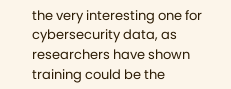the very interesting one for cybersecurity data, as researchers have shown training could be the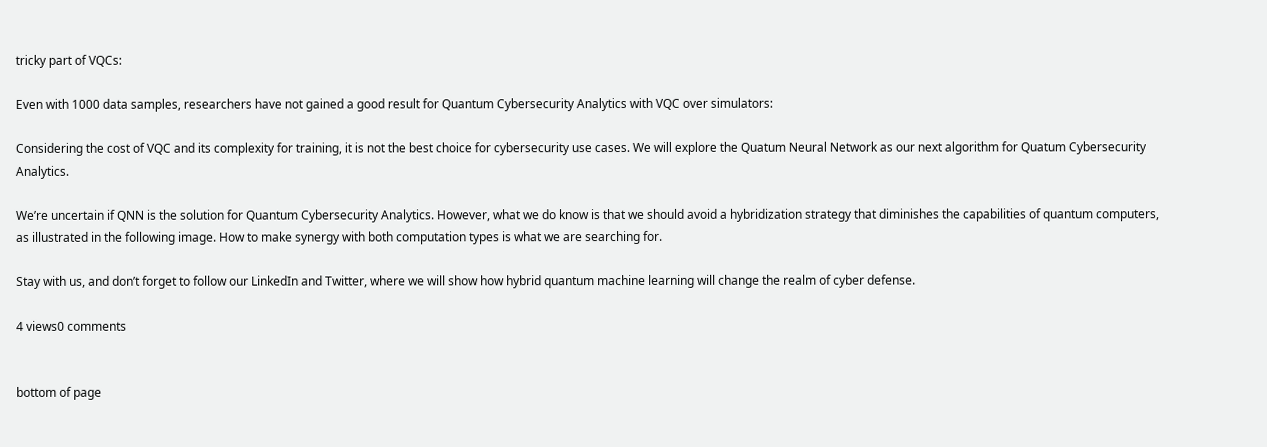tricky part of VQCs:

Even with 1000 data samples, researchers have not gained a good result for Quantum Cybersecurity Analytics with VQC over simulators:

Considering the cost of VQC and its complexity for training, it is not the best choice for cybersecurity use cases. We will explore the Quatum Neural Network as our next algorithm for Quatum Cybersecurity Analytics.

We’re uncertain if QNN is the solution for Quantum Cybersecurity Analytics. However, what we do know is that we should avoid a hybridization strategy that diminishes the capabilities of quantum computers, as illustrated in the following image. How to make synergy with both computation types is what we are searching for.

Stay with us, and don’t forget to follow our LinkedIn and Twitter, where we will show how hybrid quantum machine learning will change the realm of cyber defense.

4 views0 comments


bottom of page